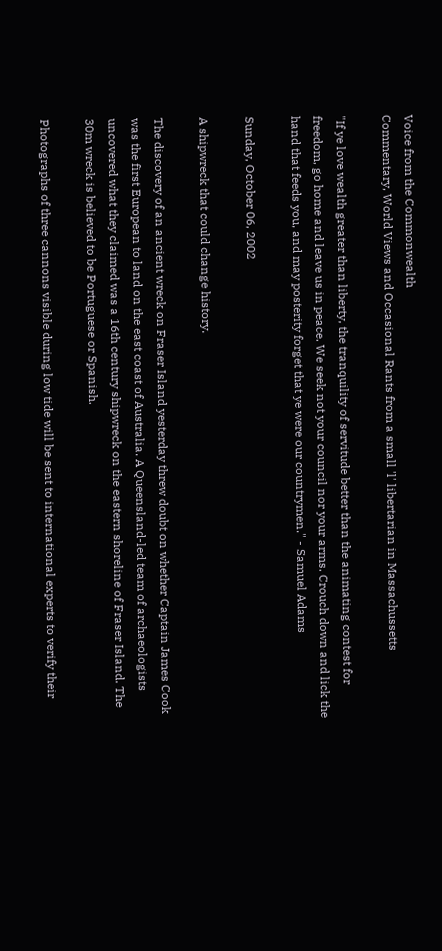Voice from the Commonwealth
Commentary, World Views and Occasional Rants from a small 'l' libertarian in Massachussetts

"If ye love wealth greater than liberty, the tranquility of servitude better than the animating contest for freedom, go home and leave us in peace. We seek not your council nor your arms. Crouch down and lick the hand that feeds you, and may posterity forget that ye were our countrymen." - Samuel Adams

Sunday, October 06, 2002

A shipwreck that could change history.

The discovery of an ancient wreck on Fraser Island yesterday threw doubt on whether Captain James Cook was the first European to land on the east coast of Australia. A Queensland-led team of archaeologists uncovered what they claimed was a 16th century shipwreck on the eastern shoreline of Fraser Island. The 30m wreck is believed to be Portuguese or Spanish.

Photographs of three cannons visible during low tide will be sent to international experts to verify their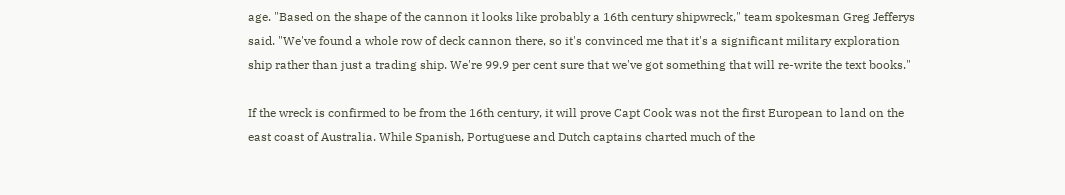age. "Based on the shape of the cannon it looks like probably a 16th century shipwreck," team spokesman Greg Jefferys said. "We've found a whole row of deck cannon there, so it's convinced me that it's a significant military exploration ship rather than just a trading ship. We're 99.9 per cent sure that we've got something that will re-write the text books."

If the wreck is confirmed to be from the 16th century, it will prove Capt Cook was not the first European to land on the east coast of Australia. While Spanish, Portuguese and Dutch captains charted much of the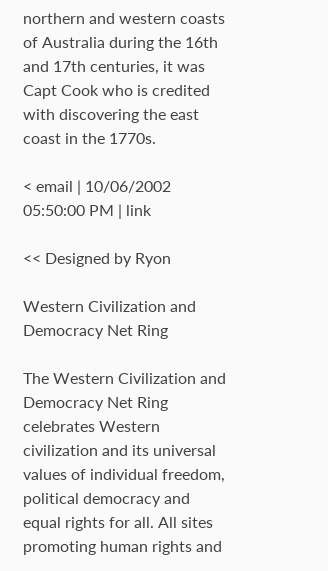northern and western coasts of Australia during the 16th and 17th centuries, it was Capt Cook who is credited with discovering the east coast in the 1770s.

< email | 10/06/2002 05:50:00 PM | link

<< Designed by Ryon

Western Civilization and Democracy Net Ring

The Western Civilization and Democracy Net Ring celebrates Western civilization and its universal values of individual freedom, political democracy and equal rights for all. All sites promoting human rights and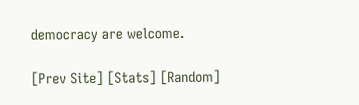democracy are welcome.

[Prev Site] [Stats] [Random]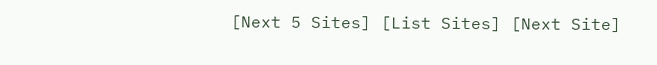[Next 5 Sites] [List Sites] [Next Site]